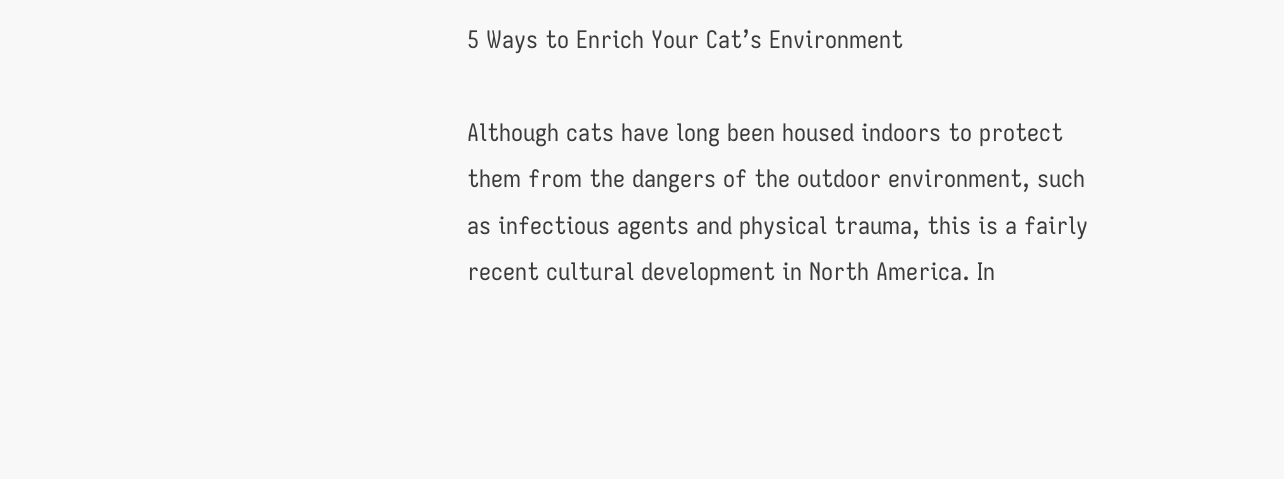5 Ways to Enrich Your Cat’s Environment

Although cats have long been housed indoors to protect them from the dangers of the outdoor environment, such as infectious agents and physical trauma, this is a fairly recent cultural development in North America. In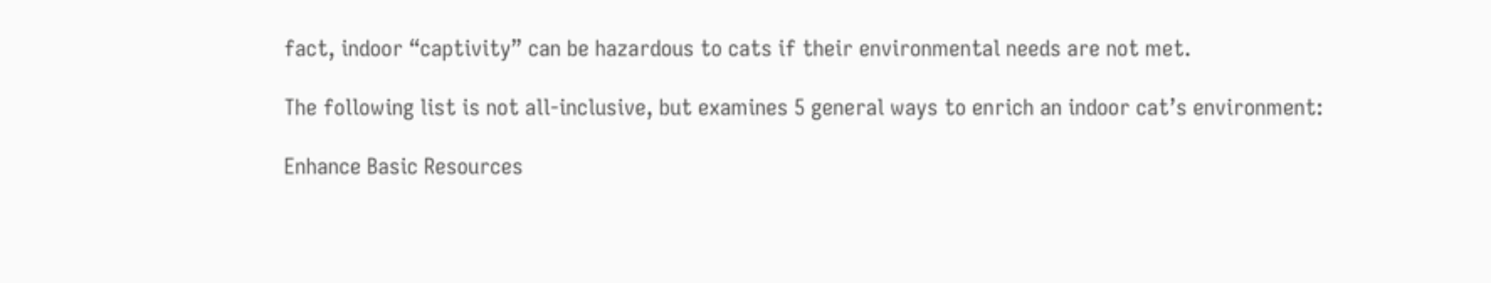fact, indoor “captivity” can be hazardous to cats if their environmental needs are not met.

The following list is not all-inclusive, but examines 5 general ways to enrich an indoor cat’s environment:

Enhance Basic Resources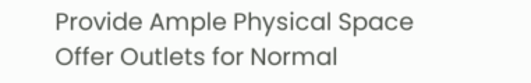Provide Ample Physical Space
Offer Outlets for Normal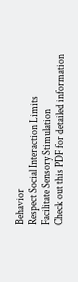Behavior
Respect Social Interaction Limits
Facilitate Sensory Stimulation
Check out this PDF for detailed information